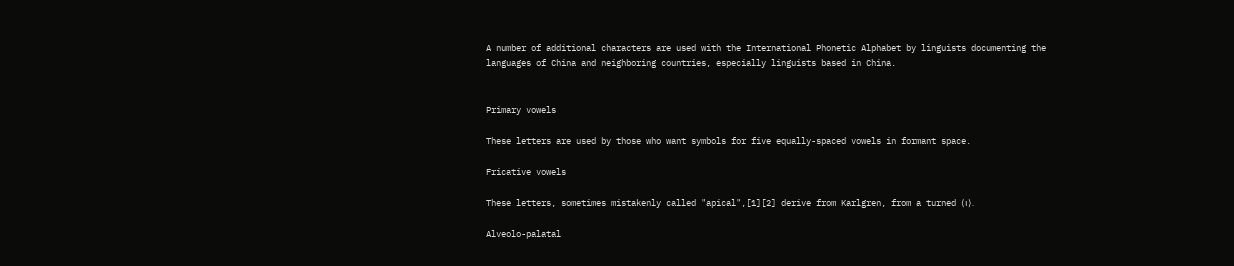A number of additional characters are used with the International Phonetic Alphabet by linguists documenting the languages of China and neighboring countries, especially linguists based in China.


Primary vowels

These letters are used by those who want symbols for five equally-spaced vowels in formant space.

Fricative vowels

These letters, sometimes mistakenly called "apical",[1][2] derive from Karlgren, from a turned ⟨ι⟩.

Alveolo-palatal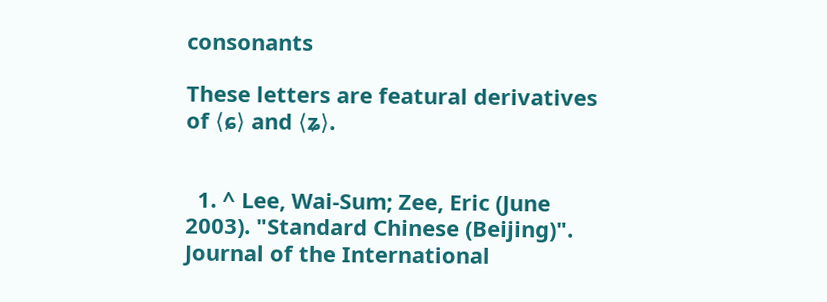consonants

These letters are featural derivatives of ⟨ɕ⟩ and ⟨ʑ⟩.


  1. ^ Lee, Wai-Sum; Zee, Eric (June 2003). "Standard Chinese (Beijing)". Journal of the International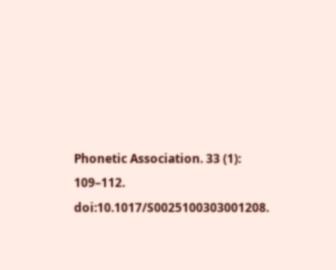Phonetic Association. 33 (1): 109–112. doi:10.1017/S0025100303001208.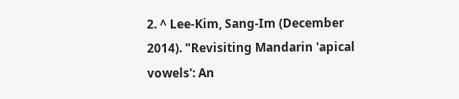2. ^ Lee-Kim, Sang-Im (December 2014). "Revisiting Mandarin 'apical vowels': An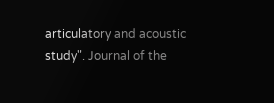articulatory and acoustic study". Journal of the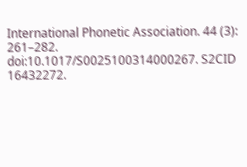International Phonetic Association. 44 (3): 261–282. doi:10.1017/S0025100314000267. S2CID 16432272.